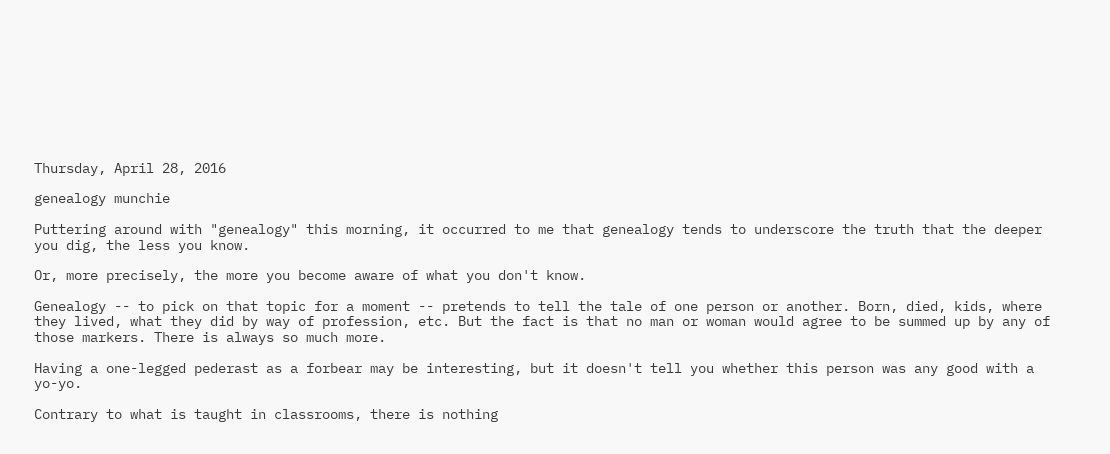Thursday, April 28, 2016

genealogy munchie

Puttering around with "genealogy" this morning, it occurred to me that genealogy tends to underscore the truth that the deeper you dig, the less you know.

Or, more precisely, the more you become aware of what you don't know.

Genealogy -- to pick on that topic for a moment -- pretends to tell the tale of one person or another. Born, died, kids, where they lived, what they did by way of profession, etc. But the fact is that no man or woman would agree to be summed up by any of those markers. There is always so much more.

Having a one-legged pederast as a forbear may be interesting, but it doesn't tell you whether this person was any good with a yo-yo.

Contrary to what is taught in classrooms, there is nothing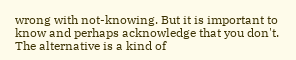wrong with not-knowing. But it is important to know and perhaps acknowledge that you don't. The alternative is a kind of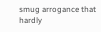smug arrogance that hardly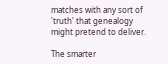matches with any sort of 'truth' that genealogy might pretend to deliver.

The smarter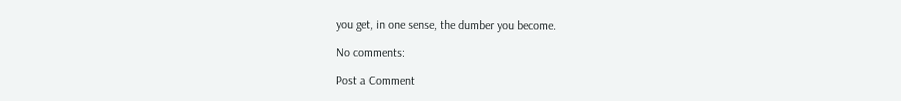you get, in one sense, the dumber you become.

No comments:

Post a Comment